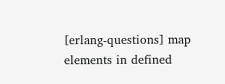[erlang-questions] map elements in defined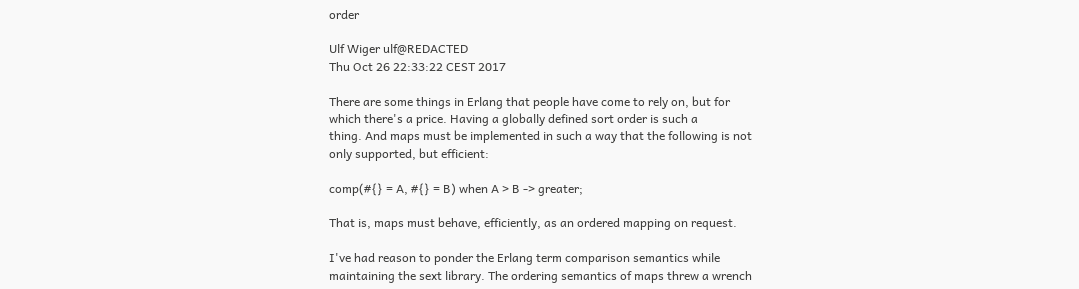order

Ulf Wiger ulf@REDACTED
Thu Oct 26 22:33:22 CEST 2017

There are some things in Erlang that people have come to rely on, but for
which there's a price. Having a globally defined sort order is such a
thing. And maps must be implemented in such a way that the following is not
only supported, but efficient:

comp(#{} = A, #{} = B) when A > B -> greater;

That is, maps must behave, efficiently, as an ordered mapping on request.

I've had reason to ponder the Erlang term comparison semantics while
maintaining the sext library. The ordering semantics of maps threw a wrench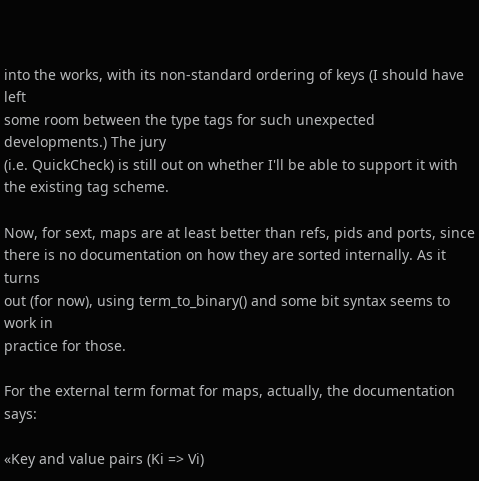into the works, with its non-standard ordering of keys (I should have left
some room between the type tags for such unexpected developments.) The jury
(i.e. QuickCheck) is still out on whether I'll be able to support it with
the existing tag scheme.

Now, for sext, maps are at least better than refs, pids and ports, since
there is no documentation on how they are sorted internally. As it turns
out (for now), using term_to_binary() and some bit syntax seems to work in
practice for those.

For the external term format for maps, actually, the documentation says:

«Key and value pairs (Ki => Vi)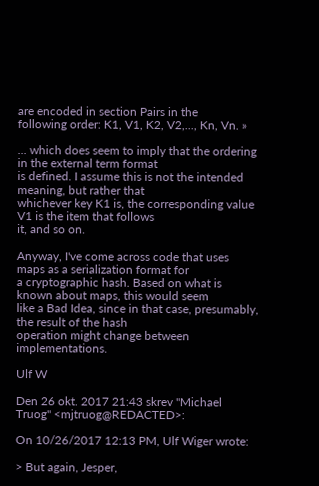are encoded in section Pairs in the
following order: K1, V1, K2, V2,..., Kn, Vn. »

... which does seem to imply that the ordering in the external term format
is defined. I assume this is not the intended meaning, but rather that
whichever key K1 is, the corresponding value V1 is the item that follows
it, and so on.

Anyway, I've come across code that uses maps as a serialization format for
a cryptographic hash. Based on what is known about maps, this would seem
like a Bad Idea, since in that case, presumably, the result of the hash
operation might change between implementations.

Ulf W

Den 26 okt. 2017 21:43 skrev "Michael Truog" <mjtruog@REDACTED>:

On 10/26/2017 12:13 PM, Ulf Wiger wrote:

> But again, Jesper,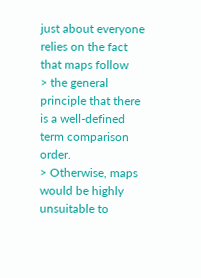just about everyone relies on the fact that maps follow
> the general principle that there is a well-defined term comparison order.
> Otherwise, maps would be highly unsuitable to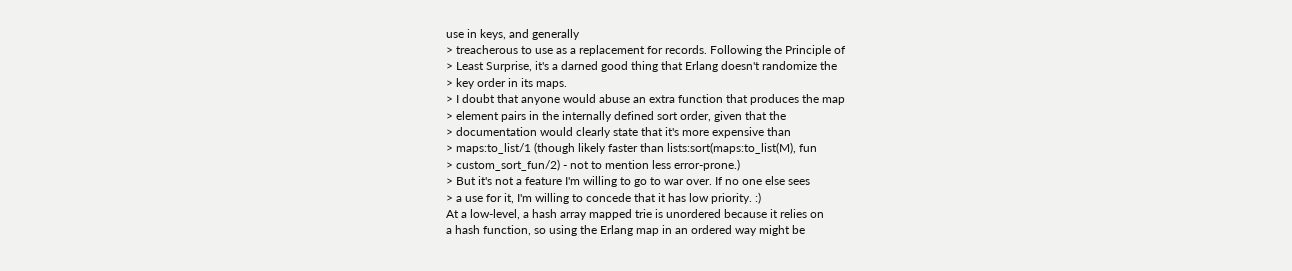use in keys, and generally
> treacherous to use as a replacement for records. Following the Principle of
> Least Surprise, it's a darned good thing that Erlang doesn't randomize the
> key order in its maps.
> I doubt that anyone would abuse an extra function that produces the map
> element pairs in the internally defined sort order, given that the
> documentation would clearly state that it's more expensive than
> maps:to_list/1 (though likely faster than lists:sort(maps:to_list(M), fun
> custom_sort_fun/2) - not to mention less error-prone.)
> But it's not a feature I'm willing to go to war over. If no one else sees
> a use for it, I'm willing to concede that it has low priority. :)
At a low-level, a hash array mapped trie is unordered because it relies on
a hash function, so using the Erlang map in an ordered way might be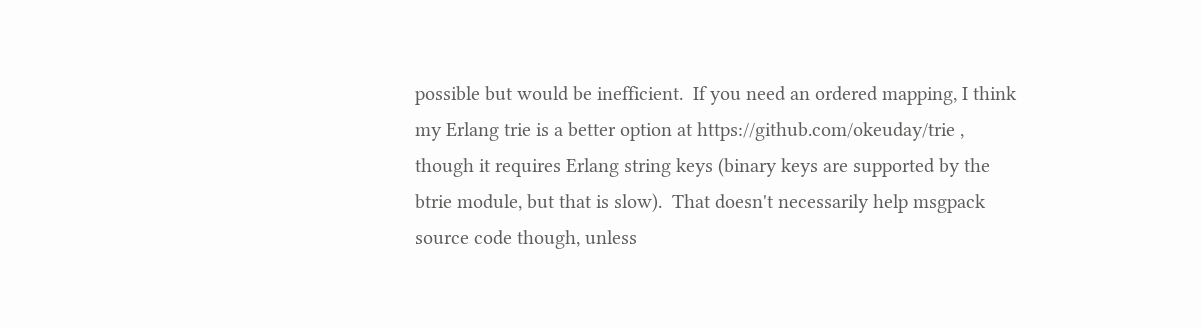possible but would be inefficient.  If you need an ordered mapping, I think
my Erlang trie is a better option at https://github.com/okeuday/trie ,
though it requires Erlang string keys (binary keys are supported by the
btrie module, but that is slow).  That doesn't necessarily help msgpack
source code though, unless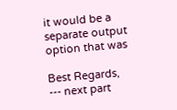it would be a separate output option that was

Best Regards,
--- next part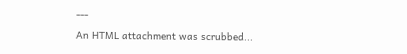---
An HTML attachment was scrubbed...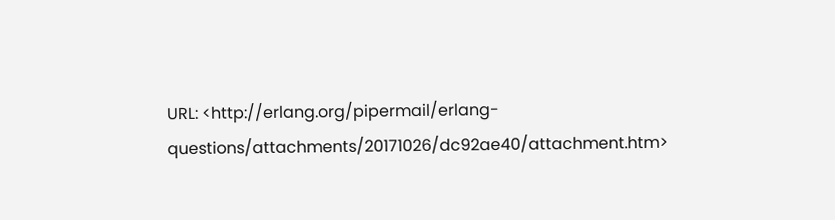URL: <http://erlang.org/pipermail/erlang-questions/attachments/20171026/dc92ae40/attachment.htm>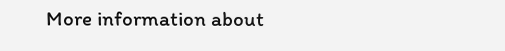More information about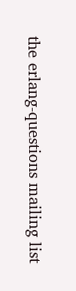the erlang-questions mailing list